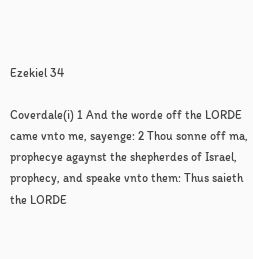Ezekiel 34

Coverdale(i) 1 And the worde off the LORDE came vnto me, sayenge: 2 Thou sonne off ma, prophecye agaynst the shepherdes of Israel, prophecy, and speake vnto them: Thus saieth the LORDE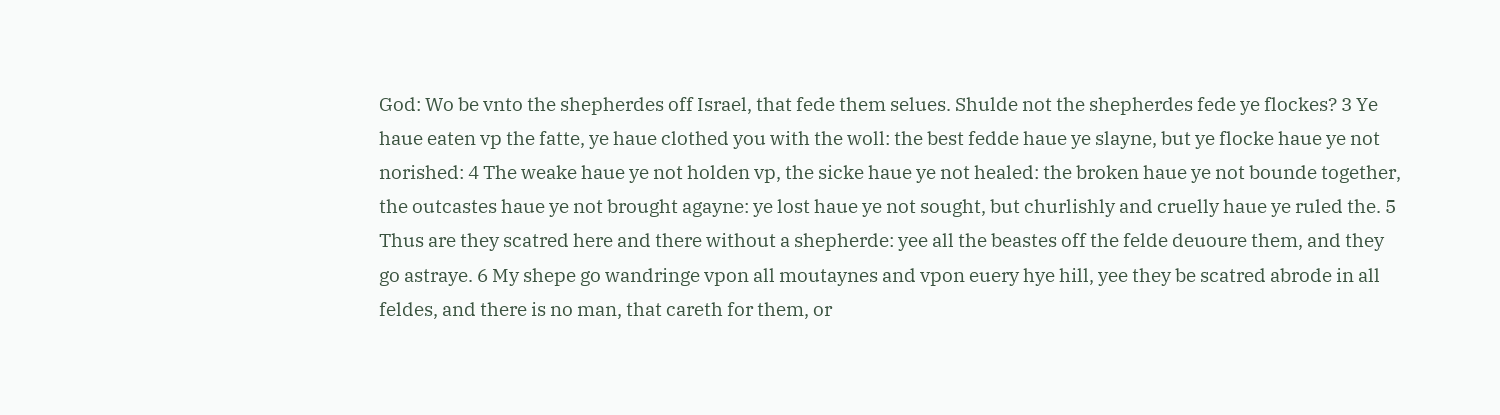God: Wo be vnto the shepherdes off Israel, that fede them selues. Shulde not the shepherdes fede ye flockes? 3 Ye haue eaten vp the fatte, ye haue clothed you with the woll: the best fedde haue ye slayne, but ye flocke haue ye not norished: 4 The weake haue ye not holden vp, the sicke haue ye not healed: the broken haue ye not bounde together, the outcastes haue ye not brought agayne: ye lost haue ye not sought, but churlishly and cruelly haue ye ruled the. 5 Thus are they scatred here and there without a shepherde: yee all the beastes off the felde deuoure them, and they go astraye. 6 My shepe go wandringe vpon all moutaynes and vpon euery hye hill, yee they be scatred abrode in all feldes, and there is no man, that careth for them, or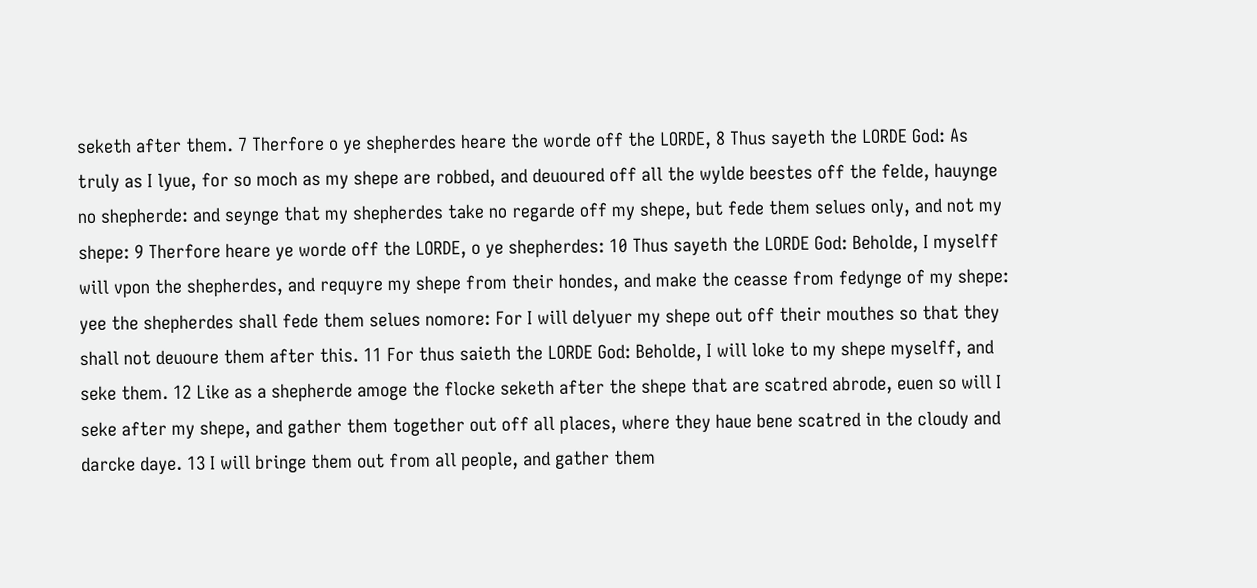seketh after them. 7 Therfore o ye shepherdes heare the worde off the LORDE, 8 Thus sayeth the LORDE God: As truly as I lyue, for so moch as my shepe are robbed, and deuoured off all the wylde beestes off the felde, hauynge no shepherde: and seynge that my shepherdes take no regarde off my shepe, but fede them selues only, and not my shepe: 9 Therfore heare ye worde off the LORDE, o ye shepherdes: 10 Thus sayeth the LORDE God: Beholde, I myselff will vpon the shepherdes, and requyre my shepe from their hondes, and make the ceasse from fedynge of my shepe: yee the shepherdes shall fede them selues nomore: For I will delyuer my shepe out off their mouthes so that they shall not deuoure them after this. 11 For thus saieth the LORDE God: Beholde, I will loke to my shepe myselff, and seke them. 12 Like as a shepherde amoge the flocke seketh after the shepe that are scatred abrode, euen so will I seke after my shepe, and gather them together out off all places, where they haue bene scatred in the cloudy and darcke daye. 13 I will bringe them out from all people, and gather them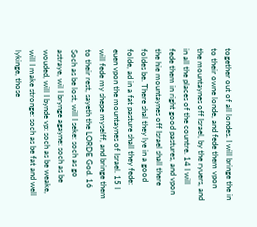together out of all londes. I will bringe the in to their owne londe, and fede them vpon the mountaynes off Israel, by the ryuers, and in all the places of the countre. 14 I will fede them in right good pastures, and vpon the hie mountaynes off Israel shall there foldes be. There shal they lye in a good folde, ad in a fat pasture shall they fede: euen vpon the mountaynes of Israel. 15 I will fede my shepe myselff, and bringe them to their rest, sayeth the LORDE God. 16 Soch as be lost, will I seke: soch as go astraye, wil I brynge agayne: soch as be wouded, will I bynde vp: soch as be weake, will I make stronge: soch as be fat and well lykinge, those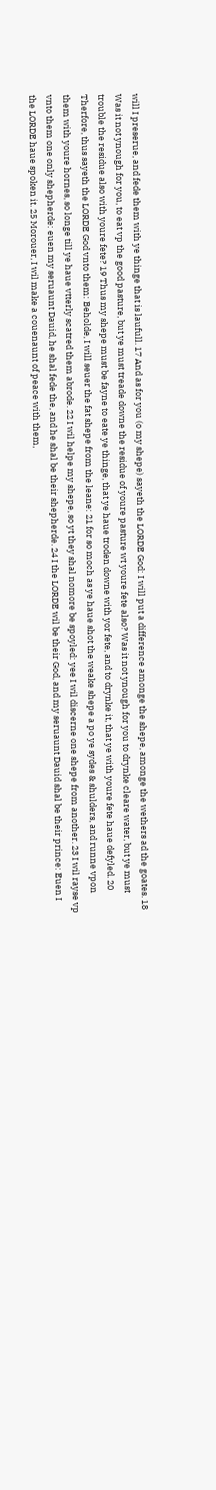will I preserue, and fede them with ye thinge that is laufull. 17 And as for you (o my shepe) sayeth the LORDE God: I will put a difference amonge the shepe, amonge the wethers ad the goates. 18 Was it not ynough for you, to eat vp the good pasture, but ye must treade downe the residue of youre pasture wt youre fete also? Was it not ynough for you to drynke cleare water, but ye must trouble the residue also with youre fete? 19 Thus my shepe must be fayne to eate ye thinge, that ye haue troden downe with yor fete, and to drynke it, that ye with youre fete haue defyled. 20 Therfore, thus sayeth the LORDE God vnto them: Beholde, I will seuer the fat shepe from the leane: 21 for so moch as ye haue shot the weake shepe a po ye sydes & shulders, and runne vpon them with youre hornes, so longe till ye haue vtterly scatred them abrode. 22 I wil helpe my shepe, so yt they shal nomore be spoyled: yee I wil discerne one shepe from another. 23 I wil rayse vp vnto them one only shepherde: euen my seruaunt Dauid, he shal fede the, and he shal be their shepherde. 24 I the LORDE wil be their God, and my seruaunt Dauid shal be their prince: Euen I the LORDE haue spoken it. 25 Morouer, I wil make a couenaunt of peace with them,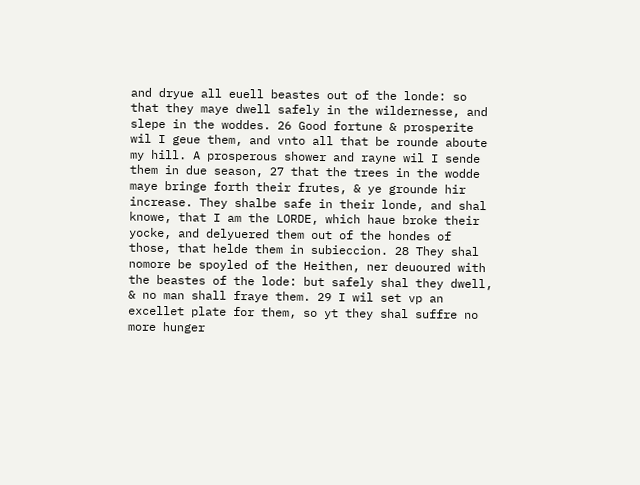and dryue all euell beastes out of the londe: so that they maye dwell safely in the wildernesse, and slepe in the woddes. 26 Good fortune & prosperite wil I geue them, and vnto all that be rounde aboute my hill. A prosperous shower and rayne wil I sende them in due season, 27 that the trees in the wodde maye bringe forth their frutes, & ye grounde hir increase. They shalbe safe in their londe, and shal knowe, that I am the LORDE, which haue broke their yocke, and delyuered them out of the hondes of those, that helde them in subieccion. 28 They shal nomore be spoyled of the Heithen, ner deuoured with the beastes of the lode: but safely shal they dwell, & no man shall fraye them. 29 I wil set vp an excellet plate for them, so yt they shal suffre no more hunger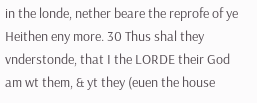in the londe, nether beare the reprofe of ye Heithen eny more. 30 Thus shal they vnderstonde, that I the LORDE their God am wt them, & yt they (euen the house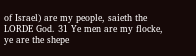of Israel) are my people, saieth the LORDE God. 31 Ye men are my flocke, ye are the shepe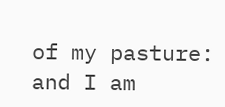of my pasture: and I am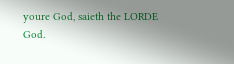youre God, saieth the LORDE God.